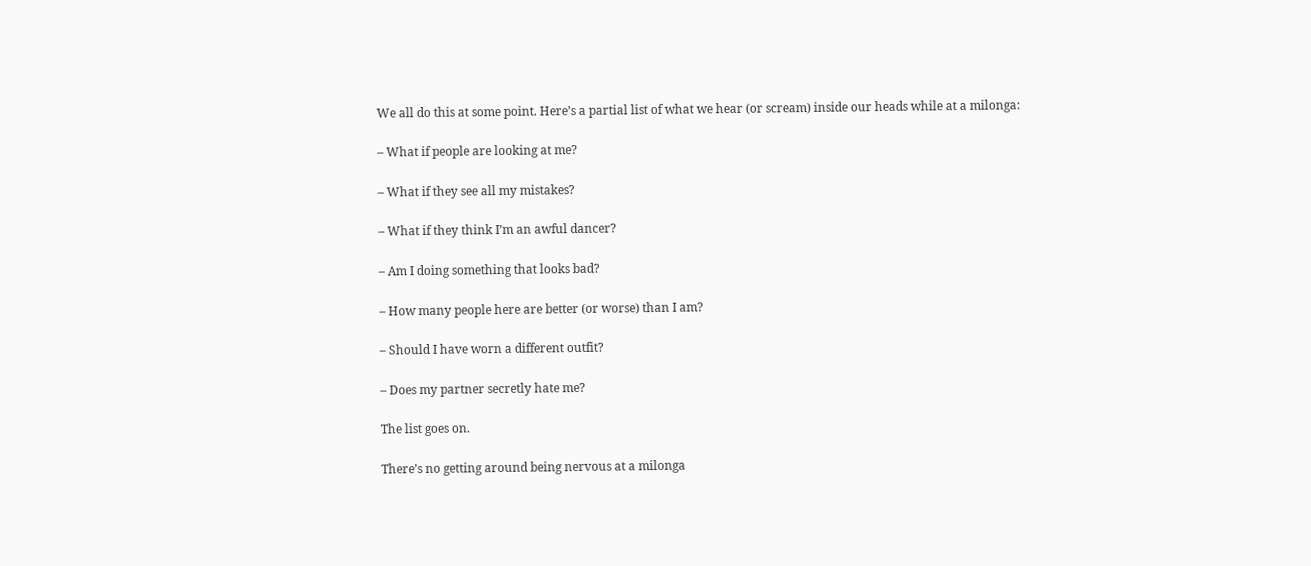We all do this at some point. Here’s a partial list of what we hear (or scream) inside our heads while at a milonga:

– What if people are looking at me?

– What if they see all my mistakes?

– What if they think I’m an awful dancer?

– Am I doing something that looks bad?

– How many people here are better (or worse) than I am?

– Should I have worn a different outfit?

– Does my partner secretly hate me?

The list goes on.

There’s no getting around being nervous at a milonga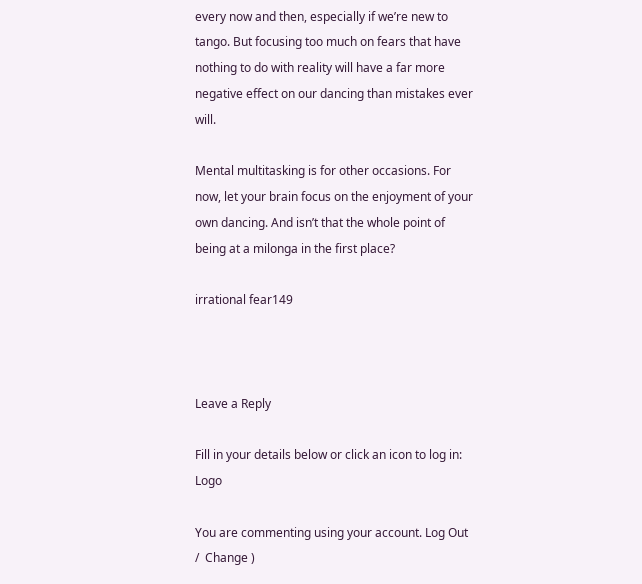every now and then, especially if we’re new to tango. But focusing too much on fears that have nothing to do with reality will have a far more negative effect on our dancing than mistakes ever will.

Mental multitasking is for other occasions. For now, let your brain focus on the enjoyment of your own dancing. And isn’t that the whole point of being at a milonga in the first place?

irrational fear149



Leave a Reply

Fill in your details below or click an icon to log in: Logo

You are commenting using your account. Log Out /  Change )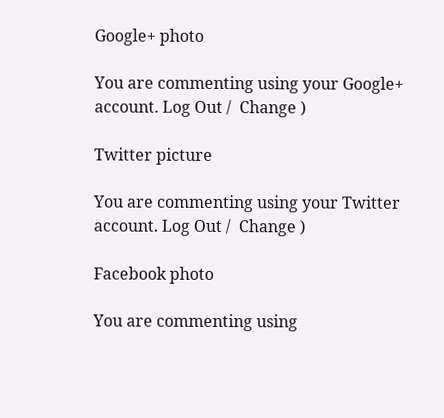Google+ photo

You are commenting using your Google+ account. Log Out /  Change )

Twitter picture

You are commenting using your Twitter account. Log Out /  Change )

Facebook photo

You are commenting using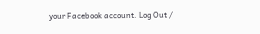your Facebook account. Log Out /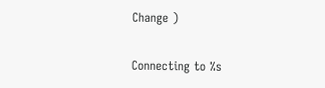Change )


Connecting to %s